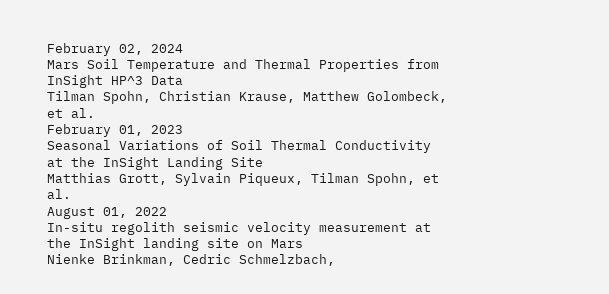February 02, 2024
Mars Soil Temperature and Thermal Properties from InSight HP^3 Data
Tilman Spohn, Christian Krause, Matthew Golombeck, et al.
February 01, 2023
Seasonal Variations of Soil Thermal Conductivity at the InSight Landing Site
Matthias Grott, Sylvain Piqueux, Tilman Spohn, et al.
August 01, 2022
In-situ regolith seismic velocity measurement at the InSight landing site on Mars
Nienke Brinkman, Cedric Schmelzbach,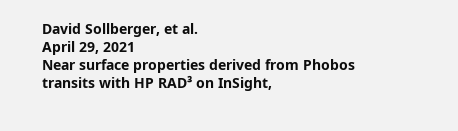David Sollberger, et al.
April 29, 2021
Near surface properties derived from Phobos transits with HP RAD³ on InSight,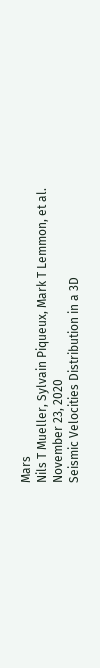Mars
Nils T Mueller, Sylvain Piqueux, Mark T Lemmon, et al.
November 23, 2020
Seismic Velocities Distribution in a 3D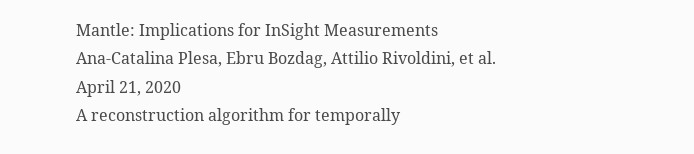Mantle: Implications for InSight Measurements
Ana-Catalina Plesa, Ebru Bozdag, Attilio Rivoldini, et al.
April 21, 2020
A reconstruction algorithm for temporally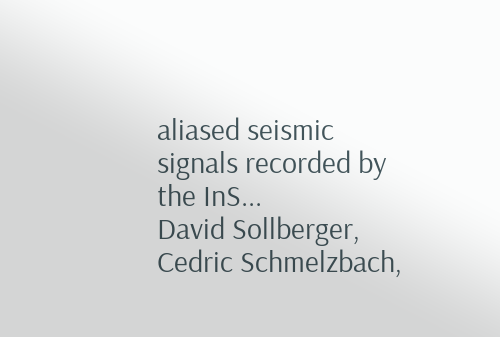aliased seismic signals recorded by the InS...
David Sollberger, Cedric Schmelzbach,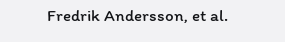Fredrik Andersson, et al.